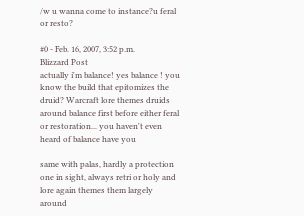/w u wanna come to instance?u feral or resto?

#0 - Feb. 16, 2007, 3:52 p.m.
Blizzard Post
actually i'm balance! yes balance ! you know the build that epitomizes the druid? Warcraft lore themes druids around balance first before either feral or restoration... you haven't even heard of balance have you

same with palas, hardly a protection one in sight, always retri or holy and lore again themes them largely around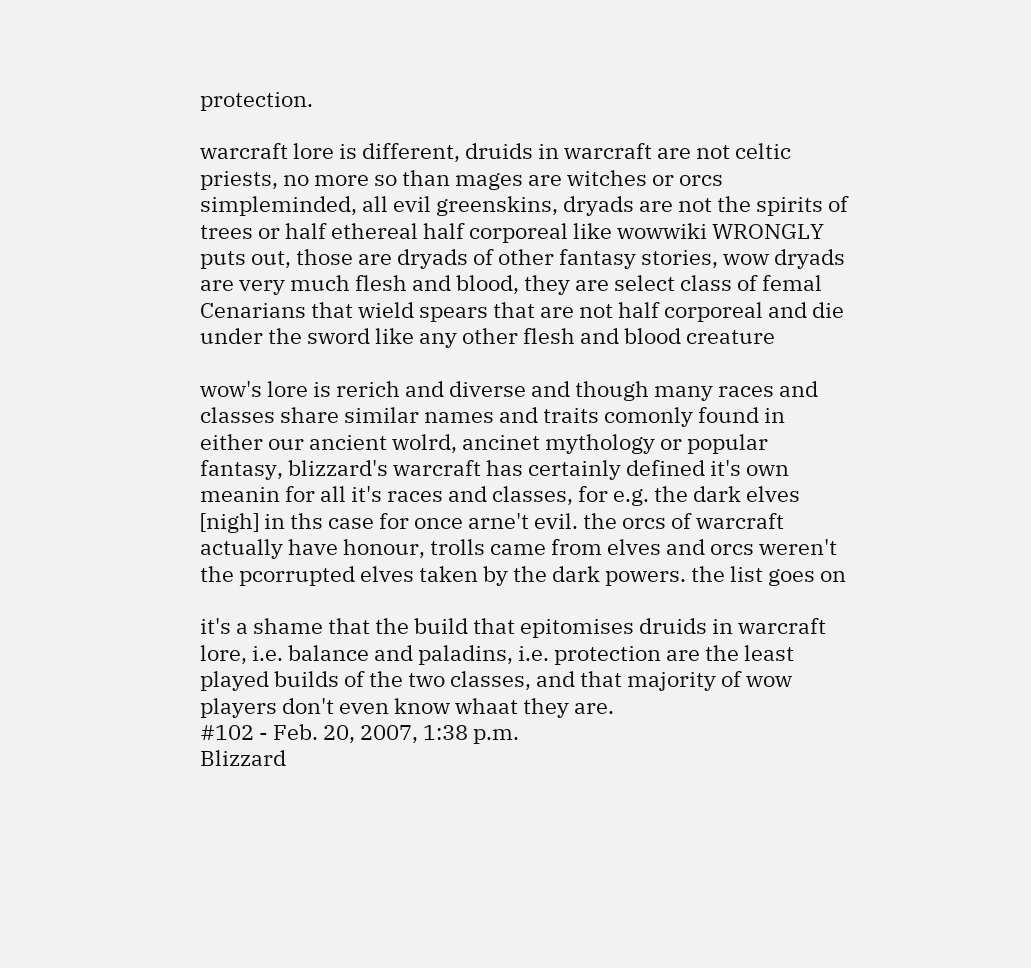protection.

warcraft lore is different, druids in warcraft are not celtic priests, no more so than mages are witches or orcs simpleminded, all evil greenskins, dryads are not the spirits of trees or half ethereal half corporeal like wowwiki WRONGLY puts out, those are dryads of other fantasy stories, wow dryads are very much flesh and blood, they are select class of femal Cenarians that wield spears that are not half corporeal and die under the sword like any other flesh and blood creature

wow's lore is rerich and diverse and though many races and classes share similar names and traits comonly found in either our ancient wolrd, ancinet mythology or popular fantasy, blizzard's warcraft has certainly defined it's own meanin for all it's races and classes, for e.g. the dark elves [nigh] in ths case for once arne't evil. the orcs of warcraft actually have honour, trolls came from elves and orcs weren't the pcorrupted elves taken by the dark powers. the list goes on

it's a shame that the build that epitomises druids in warcraft lore, i.e. balance and paladins, i.e. protection are the least played builds of the two classes, and that majority of wow players don't even know whaat they are.
#102 - Feb. 20, 2007, 1:38 p.m.
Blizzard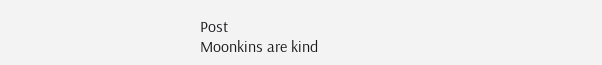Post
Moonkins are kind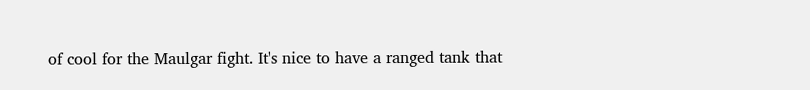of cool for the Maulgar fight. It's nice to have a ranged tank that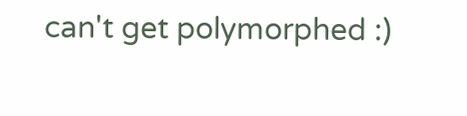can't get polymorphed :)